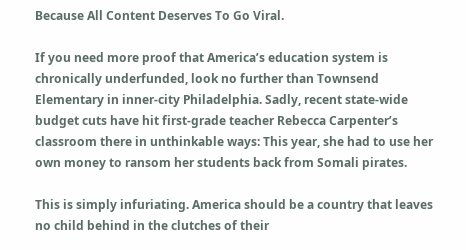Because All Content Deserves To Go Viral.

If you need more proof that America’s education system is chronically underfunded, look no further than Townsend Elementary in inner-city Philadelphia. Sadly, recent state-wide budget cuts have hit first-grade teacher Rebecca Carpenter’s classroom there in unthinkable ways: This year, she had to use her own money to ransom her students back from Somali pirates.

This is simply infuriating. America should be a country that leaves no child behind in the clutches of their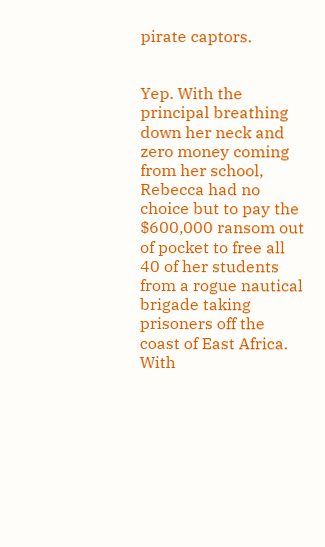pirate captors.


Yep. With the principal breathing down her neck and zero money coming from her school, Rebecca had no choice but to pay the $600,000 ransom out of pocket to free all 40 of her students from a rogue nautical brigade taking prisoners off the coast of East Africa. With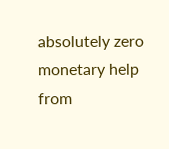absolutely zero monetary help from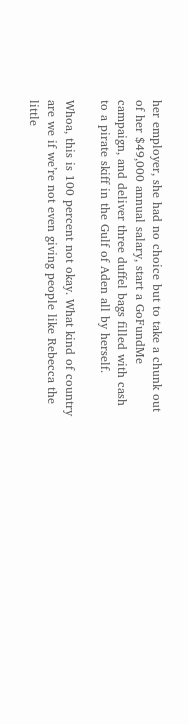her employer, she had no choice but to take a chunk out of her $49,000 annual salary, start a GoFundMe campaign, and deliver three duffel bags filled with cash to a pirate skiff in the Gulf of Aden all by herself.

Whoa, this is 100 percent not okay. What kind of country are we if we’re not even giving people like Rebecca the little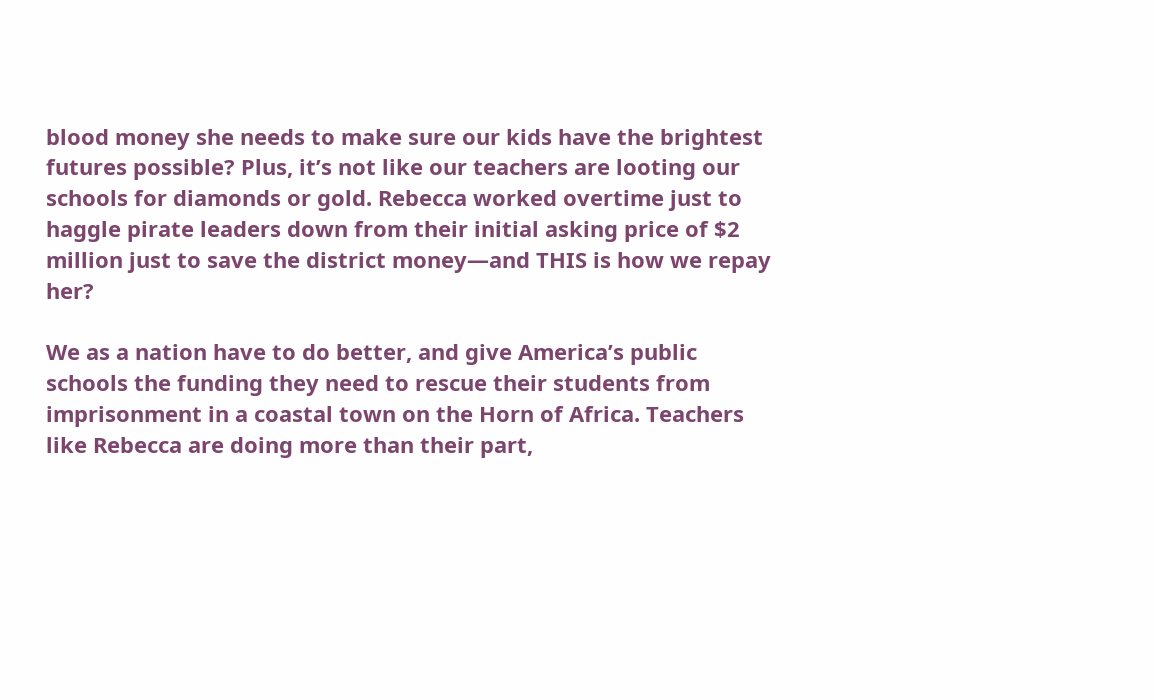blood money she needs to make sure our kids have the brightest futures possible? Plus, it’s not like our teachers are looting our schools for diamonds or gold. Rebecca worked overtime just to haggle pirate leaders down from their initial asking price of $2 million just to save the district money—and THIS is how we repay her?

We as a nation have to do better, and give America’s public schools the funding they need to rescue their students from imprisonment in a coastal town on the Horn of Africa. Teachers like Rebecca are doing more than their part,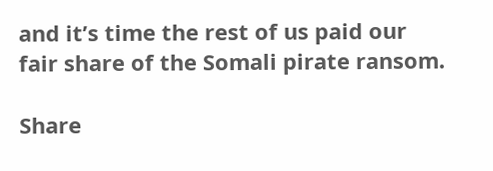and it’s time the rest of us paid our fair share of the Somali pirate ransom.

Share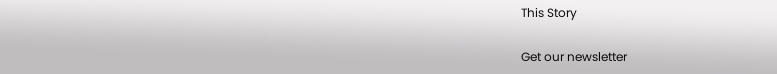This Story

Get our newsletter